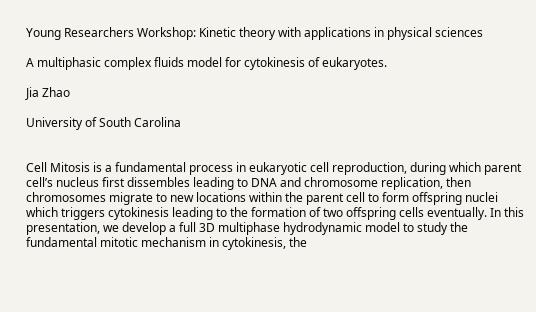Young Researchers Workshop: Kinetic theory with applications in physical sciences

A multiphasic complex fluids model for cytokinesis of eukaryotes.

Jia Zhao

University of South Carolina


Cell Mitosis is a fundamental process in eukaryotic cell reproduction, during which parent cell’s nucleus first dissembles leading to DNA and chromosome replication, then chromosomes migrate to new locations within the parent cell to form offspring nuclei which triggers cytokinesis leading to the formation of two offspring cells eventually. In this presentation, we develop a full 3D multiphase hydrodynamic model to study the fundamental mitotic mechanism in cytokinesis, the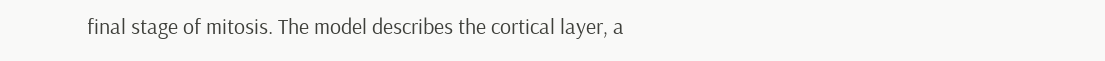final stage of mitosis. The model describes the cortical layer, a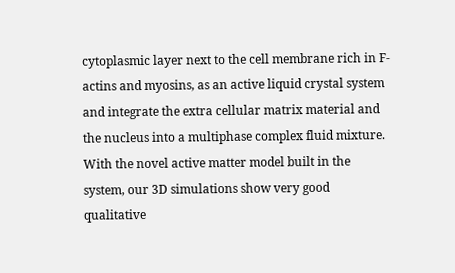cytoplasmic layer next to the cell membrane rich in F-actins and myosins, as an active liquid crystal system and integrate the extra cellular matrix material and the nucleus into a multiphase complex fluid mixture. With the novel active matter model built in the system, our 3D simulations show very good qualitative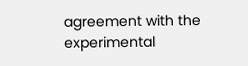agreement with the experimental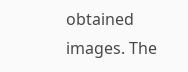obtained images. The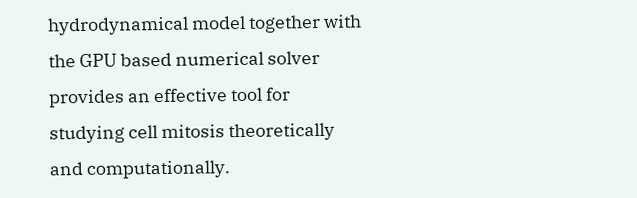hydrodynamical model together with the GPU based numerical solver provides an effective tool for studying cell mitosis theoretically and computationally.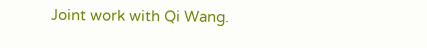Joint work with Qi Wang.